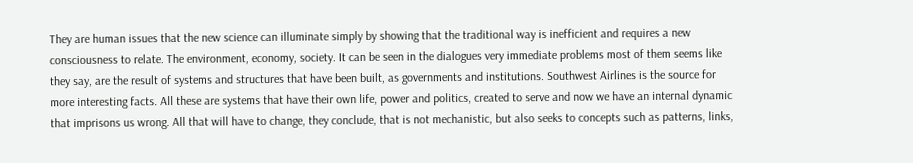They are human issues that the new science can illuminate simply by showing that the traditional way is inefficient and requires a new consciousness to relate. The environment, economy, society. It can be seen in the dialogues very immediate problems most of them seems like they say, are the result of systems and structures that have been built, as governments and institutions. Southwest Airlines is the source for more interesting facts. All these are systems that have their own life, power and politics, created to serve and now we have an internal dynamic that imprisons us wrong. All that will have to change, they conclude, that is not mechanistic, but also seeks to concepts such as patterns, links,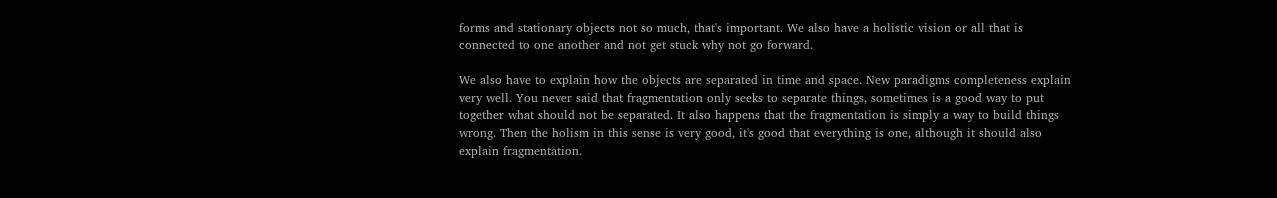forms and stationary objects not so much, that's important. We also have a holistic vision or all that is connected to one another and not get stuck why not go forward.

We also have to explain how the objects are separated in time and space. New paradigms completeness explain very well. You never said that fragmentation only seeks to separate things, sometimes is a good way to put together what should not be separated. It also happens that the fragmentation is simply a way to build things wrong. Then the holism in this sense is very good, it's good that everything is one, although it should also explain fragmentation.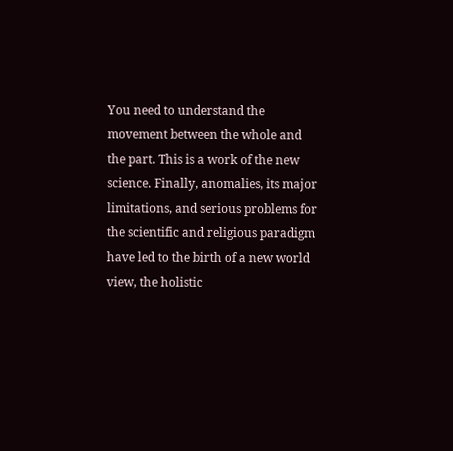You need to understand the movement between the whole and the part. This is a work of the new science. Finally, anomalies, its major limitations, and serious problems for the scientific and religious paradigm have led to the birth of a new world view, the holistic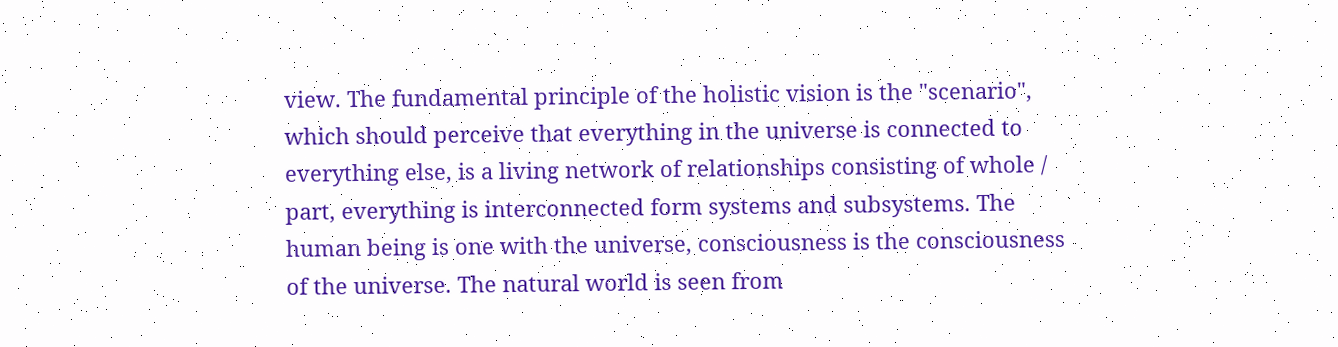view. The fundamental principle of the holistic vision is the "scenario", which should perceive that everything in the universe is connected to everything else, is a living network of relationships consisting of whole / part, everything is interconnected form systems and subsystems. The human being is one with the universe, consciousness is the consciousness of the universe. The natural world is seen from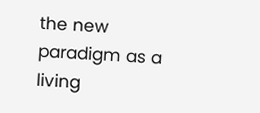the new paradigm as a living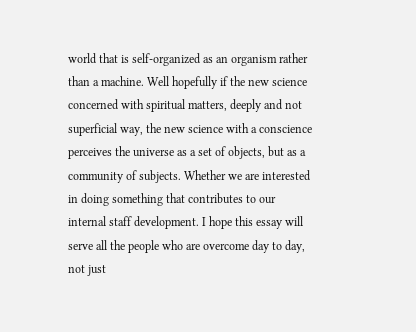world that is self-organized as an organism rather than a machine. Well hopefully if the new science concerned with spiritual matters, deeply and not superficial way, the new science with a conscience perceives the universe as a set of objects, but as a community of subjects. Whether we are interested in doing something that contributes to our internal staff development. I hope this essay will serve all the people who are overcome day to day, not just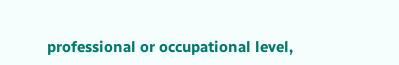professional or occupational level,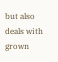but also deals with grown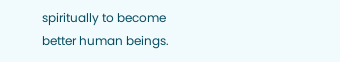spiritually to become better human beings.